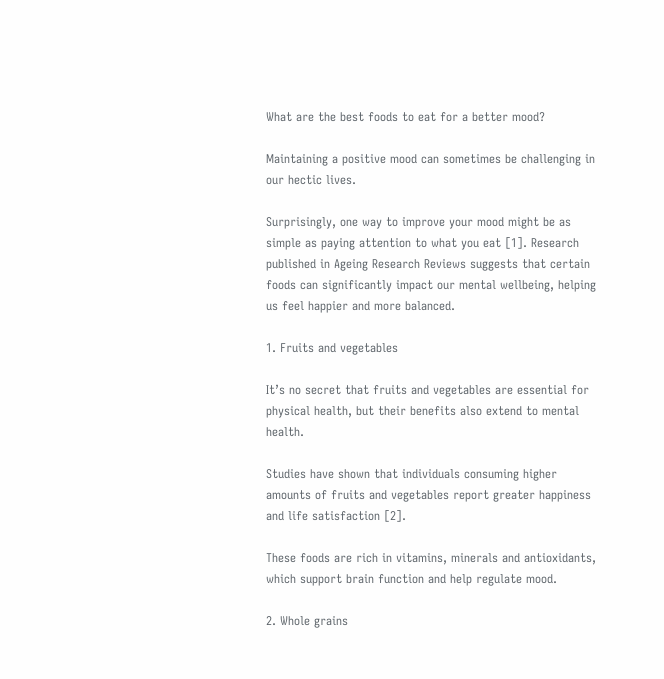What are the best foods to eat for a better mood?

Maintaining a positive mood can sometimes be challenging in our hectic lives.

Surprisingly, one way to improve your mood might be as simple as paying attention to what you eat [1]. Research published in Ageing Research Reviews suggests that certain foods can significantly impact our mental wellbeing, helping us feel happier and more balanced.

1. Fruits and vegetables

It’s no secret that fruits and vegetables are essential for physical health, but their benefits also extend to mental health.

Studies have shown that individuals consuming higher amounts of fruits and vegetables report greater happiness and life satisfaction [2].

These foods are rich in vitamins, minerals and antioxidants, which support brain function and help regulate mood.

2. Whole grains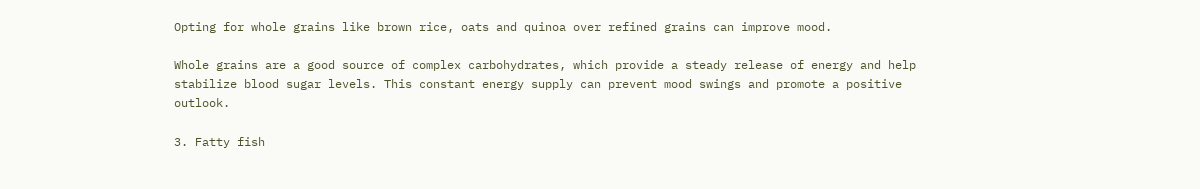Opting for whole grains like brown rice, oats and quinoa over refined grains can improve mood.

Whole grains are a good source of complex carbohydrates, which provide a steady release of energy and help stabilize blood sugar levels. This constant energy supply can prevent mood swings and promote a positive outlook.

3. Fatty fish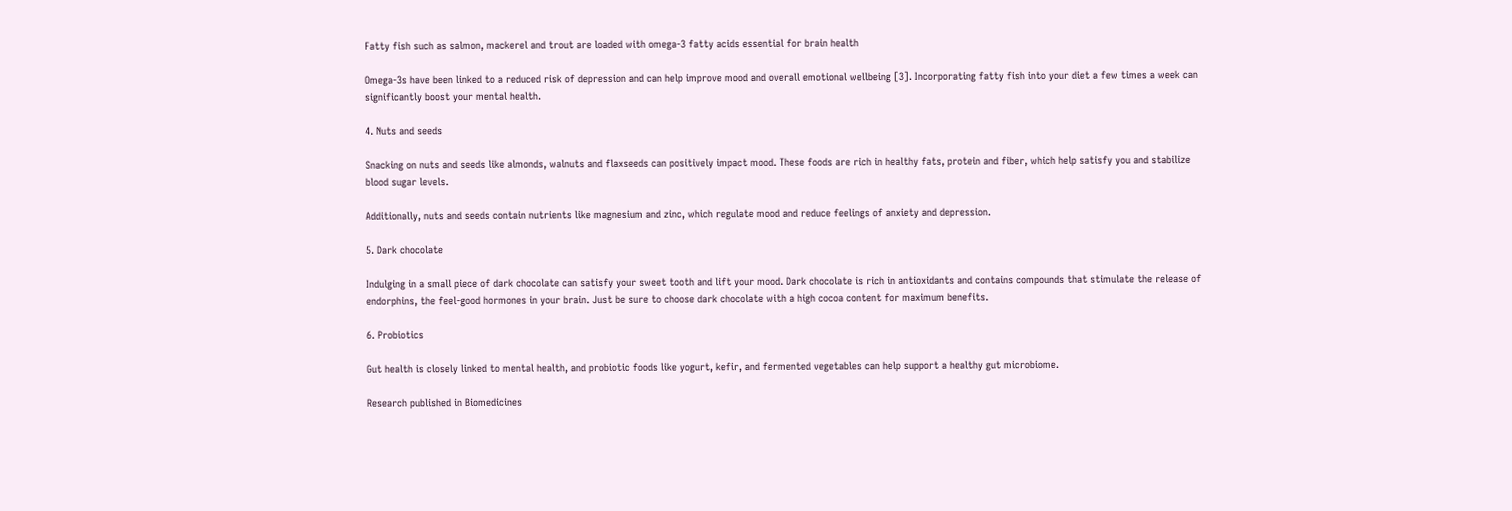Fatty fish such as salmon, mackerel and trout are loaded with omega-3 fatty acids essential for brain health

Omega-3s have been linked to a reduced risk of depression and can help improve mood and overall emotional wellbeing [3]. Incorporating fatty fish into your diet a few times a week can significantly boost your mental health.

4. Nuts and seeds

Snacking on nuts and seeds like almonds, walnuts and flaxseeds can positively impact mood. These foods are rich in healthy fats, protein and fiber, which help satisfy you and stabilize blood sugar levels.

Additionally, nuts and seeds contain nutrients like magnesium and zinc, which regulate mood and reduce feelings of anxiety and depression.

5. Dark chocolate

Indulging in a small piece of dark chocolate can satisfy your sweet tooth and lift your mood. Dark chocolate is rich in antioxidants and contains compounds that stimulate the release of endorphins, the feel-good hormones in your brain. Just be sure to choose dark chocolate with a high cocoa content for maximum benefits.

6. Probiotics

Gut health is closely linked to mental health, and probiotic foods like yogurt, kefir, and fermented vegetables can help support a healthy gut microbiome.

Research published in Biomedicines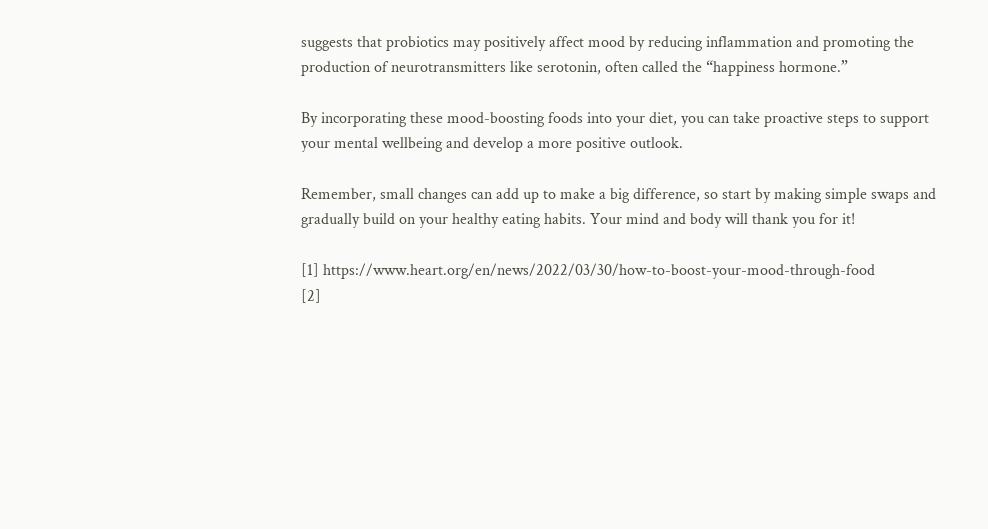suggests that probiotics may positively affect mood by reducing inflammation and promoting the production of neurotransmitters like serotonin, often called the “happiness hormone.”

By incorporating these mood-boosting foods into your diet, you can take proactive steps to support your mental wellbeing and develop a more positive outlook.

Remember, small changes can add up to make a big difference, so start by making simple swaps and gradually build on your healthy eating habits. Your mind and body will thank you for it!

[1] https://www.heart.org/en/news/2022/03/30/how-to-boost-your-mood-through-food
[2]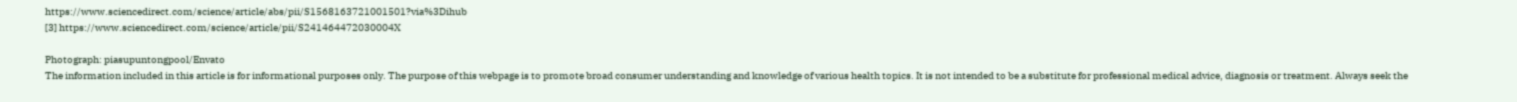https://www.sciencedirect.com/science/article/abs/pii/S1568163721001501?via%3Dihub
[3] https://www.sciencedirect.com/science/article/pii/S241464472030004X

Photograph: piasupuntongpool/Envato
The information included in this article is for informational purposes only. The purpose of this webpage is to promote broad consumer understanding and knowledge of various health topics. It is not intended to be a substitute for professional medical advice, diagnosis or treatment. Always seek the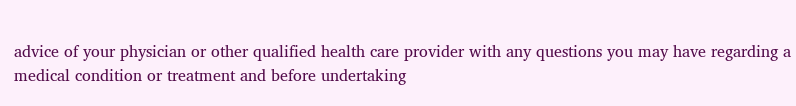advice of your physician or other qualified health care provider with any questions you may have regarding a medical condition or treatment and before undertaking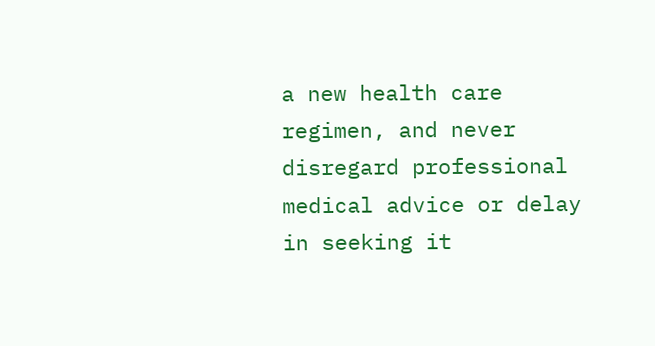a new health care regimen, and never disregard professional medical advice or delay in seeking it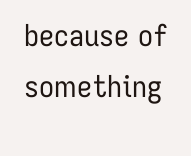because of something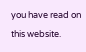you have read on this website.